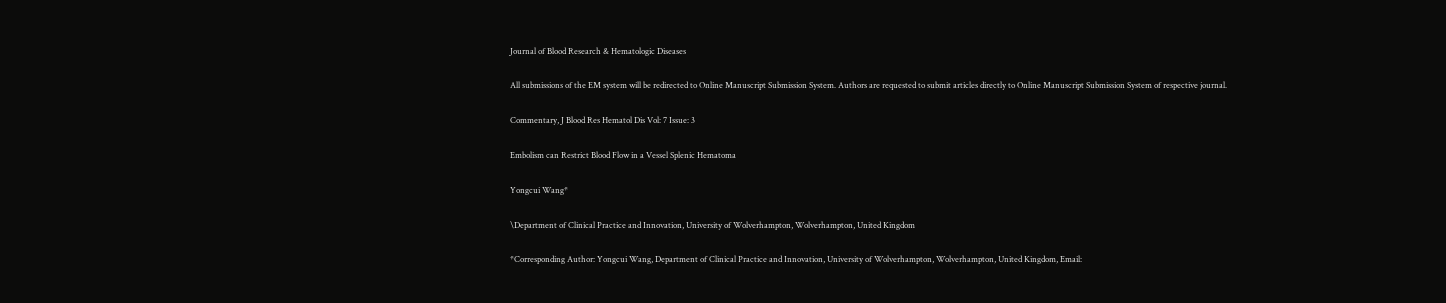Journal of Blood Research & Hematologic Diseases

All submissions of the EM system will be redirected to Online Manuscript Submission System. Authors are requested to submit articles directly to Online Manuscript Submission System of respective journal.

Commentary, J Blood Res Hematol Dis Vol: 7 Issue: 3

Embolism can Restrict Blood Flow in a Vessel Splenic Hematoma

Yongcui Wang*

\Department of Clinical Practice and Innovation, University of Wolverhampton, Wolverhampton, United Kingdom

*Corresponding Author: Yongcui Wang, Department of Clinical Practice and Innovation, University of Wolverhampton, Wolverhampton, United Kingdom, Email: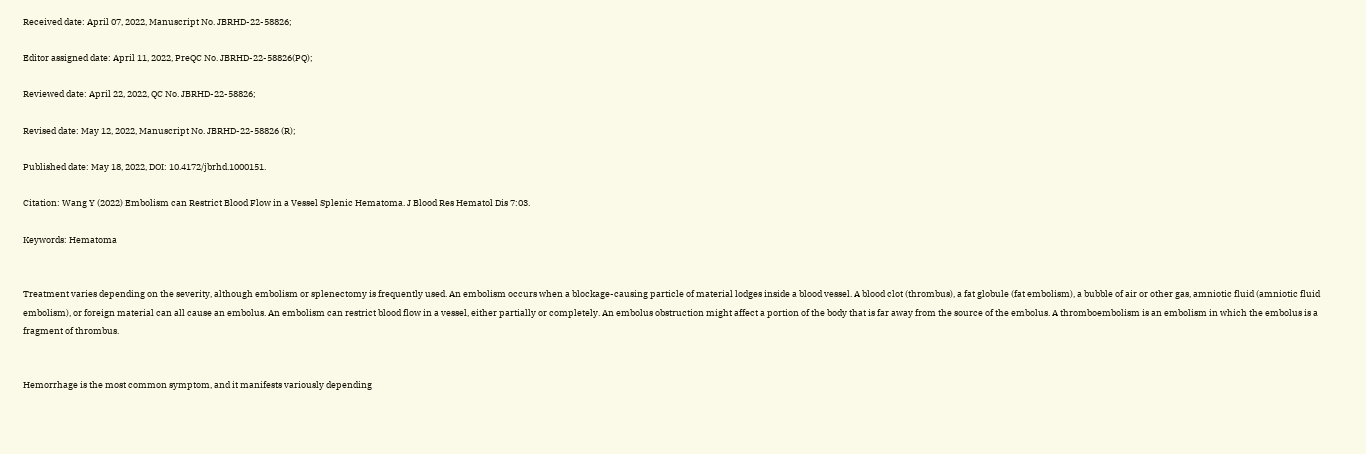Received date: April 07, 2022, Manuscript No. JBRHD-22-58826;

Editor assigned date: April 11, 2022, PreQC No. JBRHD-22-58826(PQ);

Reviewed date: April 22, 2022, QC No. JBRHD-22-58826;

Revised date: May 12, 2022, Manuscript No. JBRHD-22-58826 (R);

Published date: May 18, 2022, DOI: 10.4172/jbrhd.1000151.

Citation: Wang Y (2022) Embolism can Restrict Blood Flow in a Vessel Splenic Hematoma. J Blood Res Hematol Dis 7:03.

Keywords: Hematoma


Treatment varies depending on the severity, although embolism or splenectomy is frequently used. An embolism occurs when a blockage-causing particle of material lodges inside a blood vessel. A blood clot (thrombus), a fat globule (fat embolism), a bubble of air or other gas, amniotic fluid (amniotic fluid embolism), or foreign material can all cause an embolus. An embolism can restrict blood flow in a vessel, either partially or completely. An embolus obstruction might affect a portion of the body that is far away from the source of the embolus. A thromboembolism is an embolism in which the embolus is a fragment of thrombus.


Hemorrhage is the most common symptom, and it manifests variously depending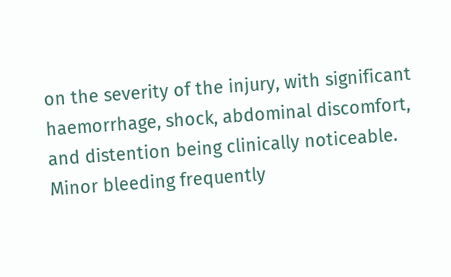on the severity of the injury, with significant haemorrhage, shock, abdominal discomfort, and distention being clinically noticeable. Minor bleeding frequently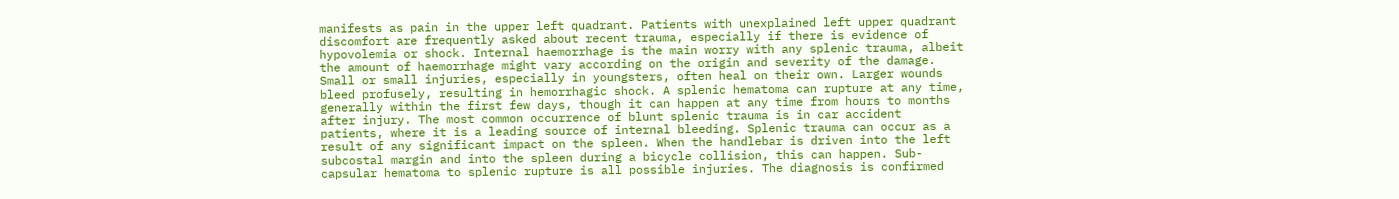manifests as pain in the upper left quadrant. Patients with unexplained left upper quadrant discomfort are frequently asked about recent trauma, especially if there is evidence of hypovolemia or shock. Internal haemorrhage is the main worry with any splenic trauma, albeit the amount of haemorrhage might vary according on the origin and severity of the damage. Small or small injuries, especially in youngsters, often heal on their own. Larger wounds bleed profusely, resulting in hemorrhagic shock. A splenic hematoma can rupture at any time, generally within the first few days, though it can happen at any time from hours to months after injury. The most common occurrence of blunt splenic trauma is in car accident patients, where it is a leading source of internal bleeding. Splenic trauma can occur as a result of any significant impact on the spleen. When the handlebar is driven into the left subcostal margin and into the spleen during a bicycle collision, this can happen. Sub-capsular hematoma to splenic rupture is all possible injuries. The diagnosis is confirmed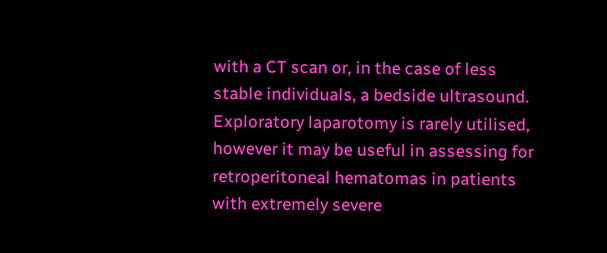with a CT scan or, in the case of less stable individuals, a bedside ultrasound. Exploratory laparotomy is rarely utilised, however it may be useful in assessing for retroperitoneal hematomas in patients with extremely severe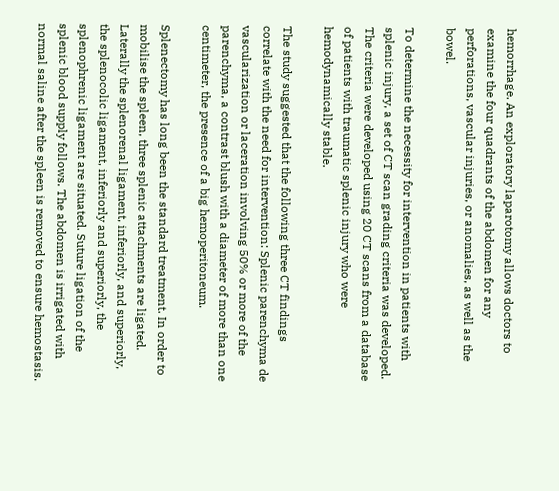hemorrhage. An exploratory laparotomy allows doctors to examine the four quadrants of the abdomen for any perforations, vascular injuries, or anomalies, as well as the bowel.

To determine the necessity for intervention in patients with splenic injury, a set of CT scan grading criteria was developed. The criteria were developed using 20 CT scans from a database of patients with traumatic splenic injury who were hemodynamically stable.

The study suggested that the following three CT findings correlate with the need for intervention: Splenic parenchyma de vascularization or laceration involving 50% or more of the parenchyma, a contrast blush with a diameter of more than one centimeter, the presence of a big hemoperitoneum.

Splenectomy has long been the standard treatment. In order to mobilise the spleen, three splenic attachments are ligated. Laterally the splenorenal ligament, inferiorly, and superiorly, the splenocolic ligament, inferiorly and superiorly, the splenophrenic ligament are situated. Suture ligation of the splenic blood supply follows. The abdomen is irrigated with normal saline after the spleen is removed to ensure hemostasis.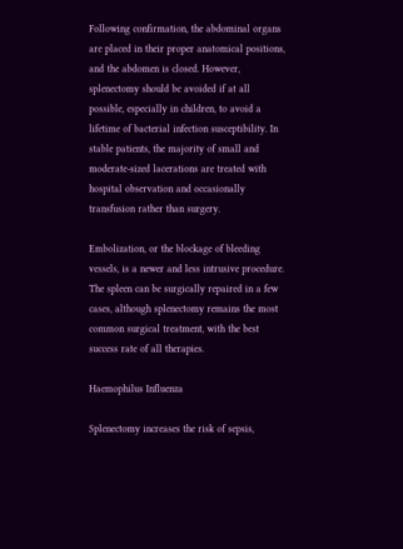Following confirmation, the abdominal organs are placed in their proper anatomical positions, and the abdomen is closed. However, splenectomy should be avoided if at all possible, especially in children, to avoid a lifetime of bacterial infection susceptibility. In stable patients, the majority of small and moderate-sized lacerations are treated with hospital observation and occasionally transfusion rather than surgery.

Embolization, or the blockage of bleeding vessels, is a newer and less intrusive procedure. The spleen can be surgically repaired in a few cases, although splenectomy remains the most common surgical treatment, with the best success rate of all therapies.

Haemophilus Influenza

Splenectomy increases the risk of sepsis,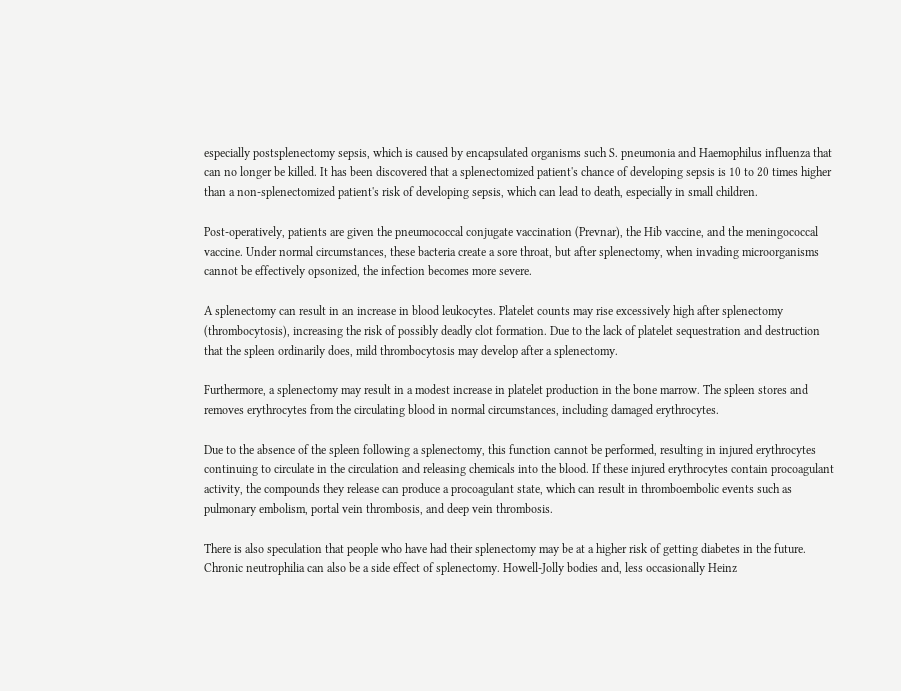especially postsplenectomy sepsis, which is caused by encapsulated organisms such S. pneumonia and Haemophilus influenza that can no longer be killed. It has been discovered that a splenectomized patient's chance of developing sepsis is 10 to 20 times higher than a non-splenectomized patient's risk of developing sepsis, which can lead to death, especially in small children.

Post-operatively, patients are given the pneumococcal conjugate vaccination (Prevnar), the Hib vaccine, and the meningococcal vaccine. Under normal circumstances, these bacteria create a sore throat, but after splenectomy, when invading microorganisms cannot be effectively opsonized, the infection becomes more severe.

A splenectomy can result in an increase in blood leukocytes. Platelet counts may rise excessively high after splenectomy (thrombocytosis), increasing the risk of possibly deadly clot formation. Due to the lack of platelet sequestration and destruction that the spleen ordinarily does, mild thrombocytosis may develop after a splenectomy.

Furthermore, a splenectomy may result in a modest increase in platelet production in the bone marrow. The spleen stores and removes erythrocytes from the circulating blood in normal circumstances, including damaged erythrocytes.

Due to the absence of the spleen following a splenectomy, this function cannot be performed, resulting in injured erythrocytes continuing to circulate in the circulation and releasing chemicals into the blood. If these injured erythrocytes contain procoagulant activity, the compounds they release can produce a procoagulant state, which can result in thromboembolic events such as pulmonary embolism, portal vein thrombosis, and deep vein thrombosis.

There is also speculation that people who have had their splenectomy may be at a higher risk of getting diabetes in the future. Chronic neutrophilia can also be a side effect of splenectomy. Howell-Jolly bodies and, less occasionally Heinz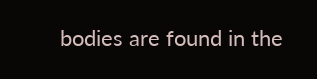bodies are found in the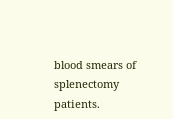blood smears of splenectomy patients.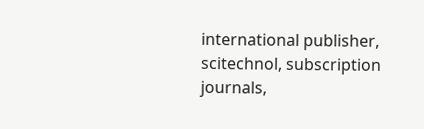international publisher, scitechnol, subscription journals,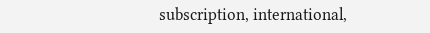subscription, international,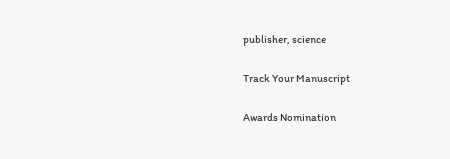publisher, science

Track Your Manuscript

Awards Nomination